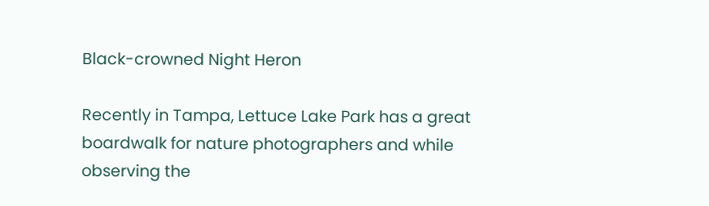Black-crowned Night Heron

Recently in Tampa, Lettuce Lake Park has a great boardwalk for nature photographers and while observing the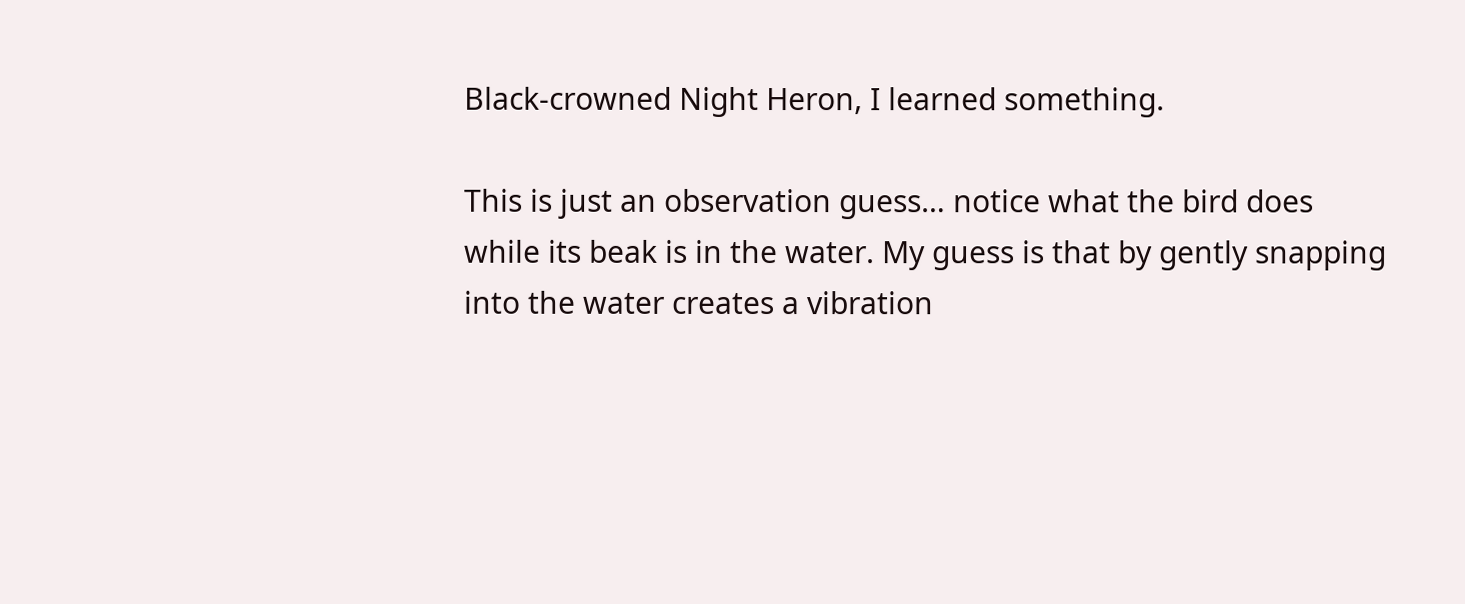Black-crowned Night Heron, I learned something.

This is just an observation guess… notice what the bird does while its beak is in the water. My guess is that by gently snapping into the water creates a vibration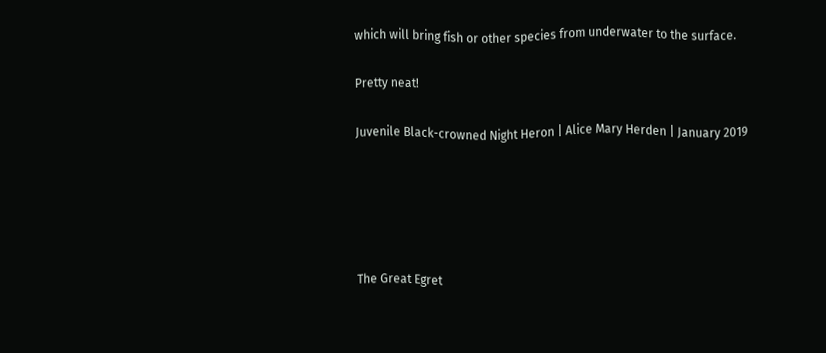which will bring fish or other species from underwater to the surface.

Pretty neat!

Juvenile Black-crowned Night Heron | Alice Mary Herden | January 2019





The Great Egret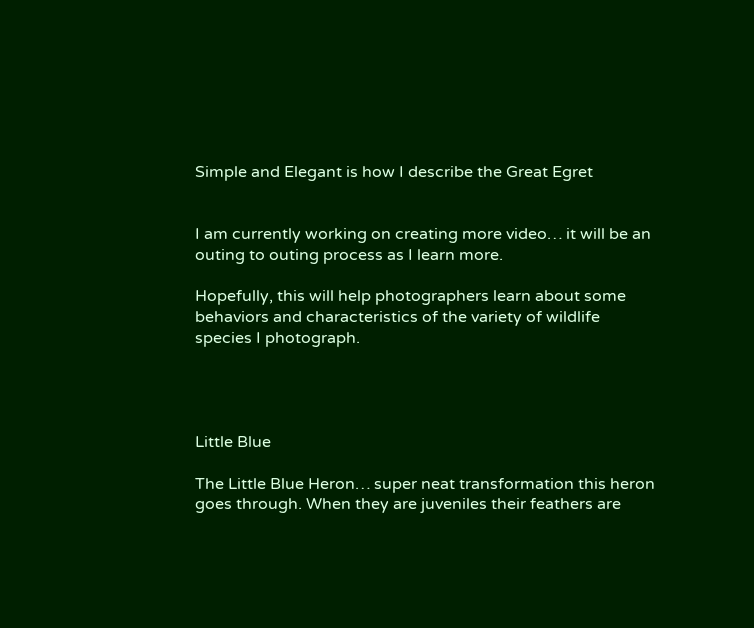Simple and Elegant is how I describe the Great Egret


I am currently working on creating more video… it will be an outing to outing process as I learn more.

Hopefully, this will help photographers learn about some behaviors and characteristics of the variety of wildlife species I photograph.




Little Blue

The Little Blue Heron… super neat transformation this heron goes through. When they are juveniles their feathers are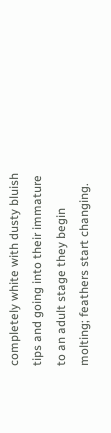completely white with dusty bluish tips and going into their immature to an adult stage they begin molting; feathers start changing.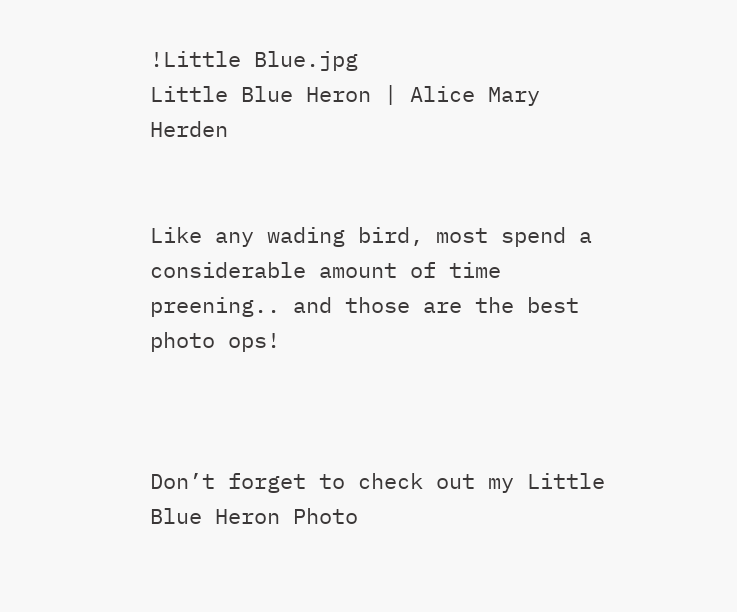!Little Blue.jpg
Little Blue Heron | Alice Mary Herden


Like any wading bird, most spend a considerable amount of time preening.. and those are the best photo ops!



Don’t forget to check out my Little Blue Heron Photo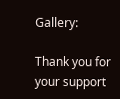Gallery:

Thank you for your support